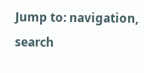Jump to: navigation, search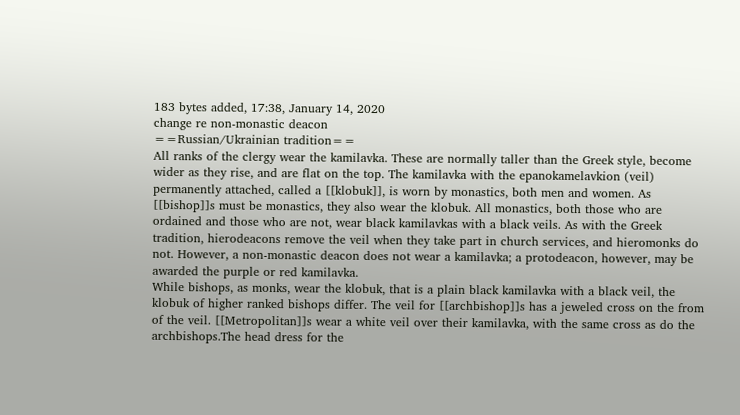183 bytes added, 17:38, January 14, 2020
change re non-monastic deacon
==Russian/Ukrainian tradition==
All ranks of the clergy wear the kamilavka. These are normally taller than the Greek style, become wider as they rise, and are flat on the top. The kamilavka with the epanokamelavkion (veil) permanently attached, called a [[klobuk]], is worn by monastics, both men and women. As [[bishop]]s must be monastics, they also wear the klobuk. All monastics, both those who are ordained and those who are not, wear black kamilavkas with a black veils. As with the Greek tradition, hierodeacons remove the veil when they take part in church services, and hieromonks do not. However, a non-monastic deacon does not wear a kamilavka; a protodeacon, however, may be awarded the purple or red kamilavka.
While bishops, as monks, wear the klobuk, that is a plain black kamilavka with a black veil, the klobuk of higher ranked bishops differ. The veil for [[archbishop]]s has a jeweled cross on the from of the veil. [[Metropolitan]]s wear a white veil over their kamilavka, with the same cross as do the archbishops.The head dress for the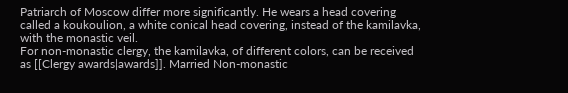Patriarch of Moscow differ more significantly. He wears a head covering called a koukoulion, a white conical head covering, instead of the kamilavka, with the monastic veil.
For non-monastic clergy, the kamilavka, of different colors, can be received as [[Clergy awards|awards]]. Married Non-monastic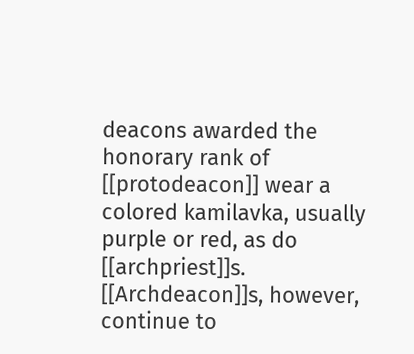deacons awarded the honorary rank of [[protodeacon]] wear a colored kamilavka, usually purple or red, as do [[archpriest]]s. [[Archdeacon]]s, however, continue to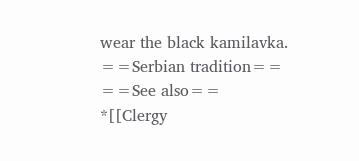wear the black kamilavka.
==Serbian tradition==
==See also==
*[[Clergy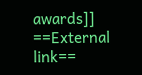awards]]
==External link==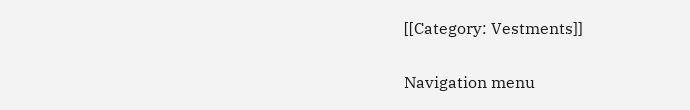[[Category: Vestments]]

Navigation menu